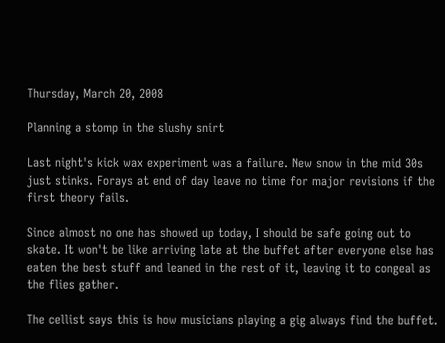Thursday, March 20, 2008

Planning a stomp in the slushy snirt

Last night's kick wax experiment was a failure. New snow in the mid 30s just stinks. Forays at end of day leave no time for major revisions if the first theory fails.

Since almost no one has showed up today, I should be safe going out to skate. It won't be like arriving late at the buffet after everyone else has eaten the best stuff and leaned in the rest of it, leaving it to congeal as the flies gather.

The cellist says this is how musicians playing a gig always find the buffet.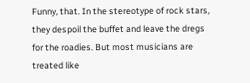Funny, that. In the stereotype of rock stars, they despoil the buffet and leave the dregs for the roadies. But most musicians are treated like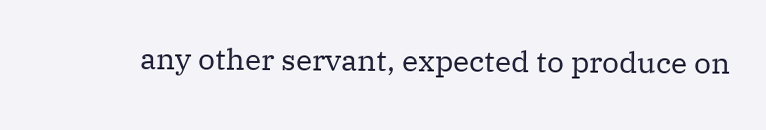any other servant, expected to produce on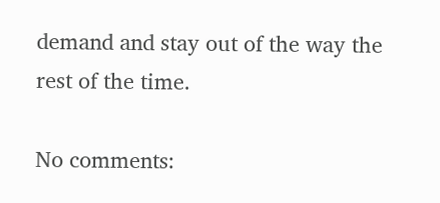demand and stay out of the way the rest of the time.

No comments: